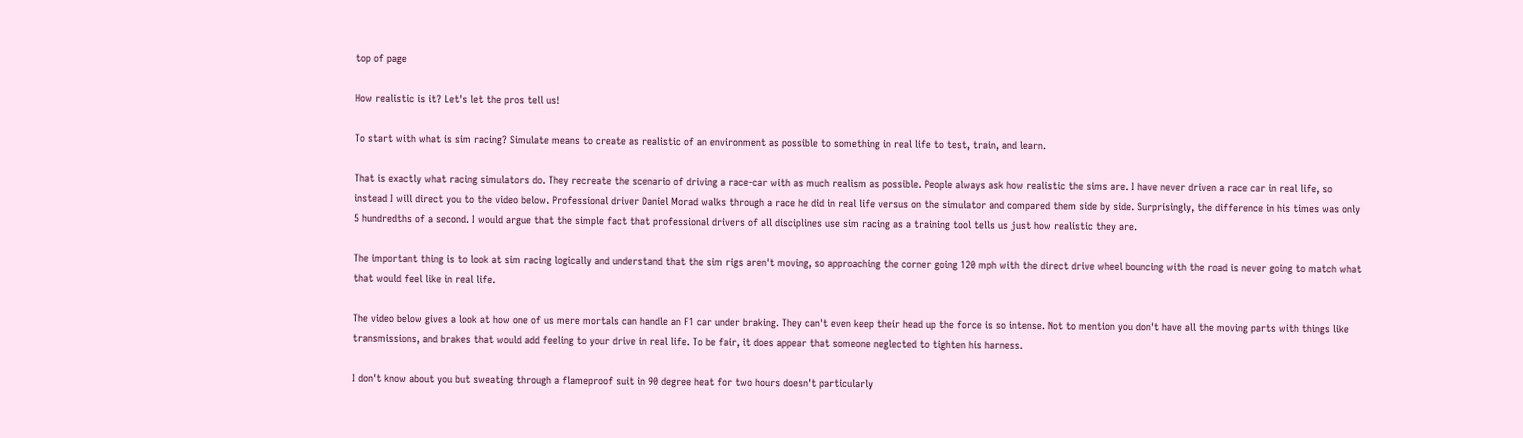top of page

How realistic is it? Let's let the pros tell us!

To start with what is sim racing? Simulate means to create as realistic of an environment as possible to something in real life to test, train, and learn.

That is exactly what racing simulators do. They recreate the scenario of driving a race-car with as much realism as possible. People always ask how realistic the sims are. I have never driven a race car in real life, so instead I will direct you to the video below. Professional driver Daniel Morad walks through a race he did in real life versus on the simulator and compared them side by side. Surprisingly, the difference in his times was only 5 hundredths of a second. I would argue that the simple fact that professional drivers of all disciplines use sim racing as a training tool tells us just how realistic they are.

The important thing is to look at sim racing logically and understand that the sim rigs aren't moving, so approaching the corner going 120 mph with the direct drive wheel bouncing with the road is never going to match what that would feel like in real life.

The video below gives a look at how one of us mere mortals can handle an F1 car under braking. They can't even keep their head up the force is so intense. Not to mention you don't have all the moving parts with things like transmissions, and brakes that would add feeling to your drive in real life. To be fair, it does appear that someone neglected to tighten his harness.

I don't know about you but sweating through a flameproof suit in 90 degree heat for two hours doesn't particularly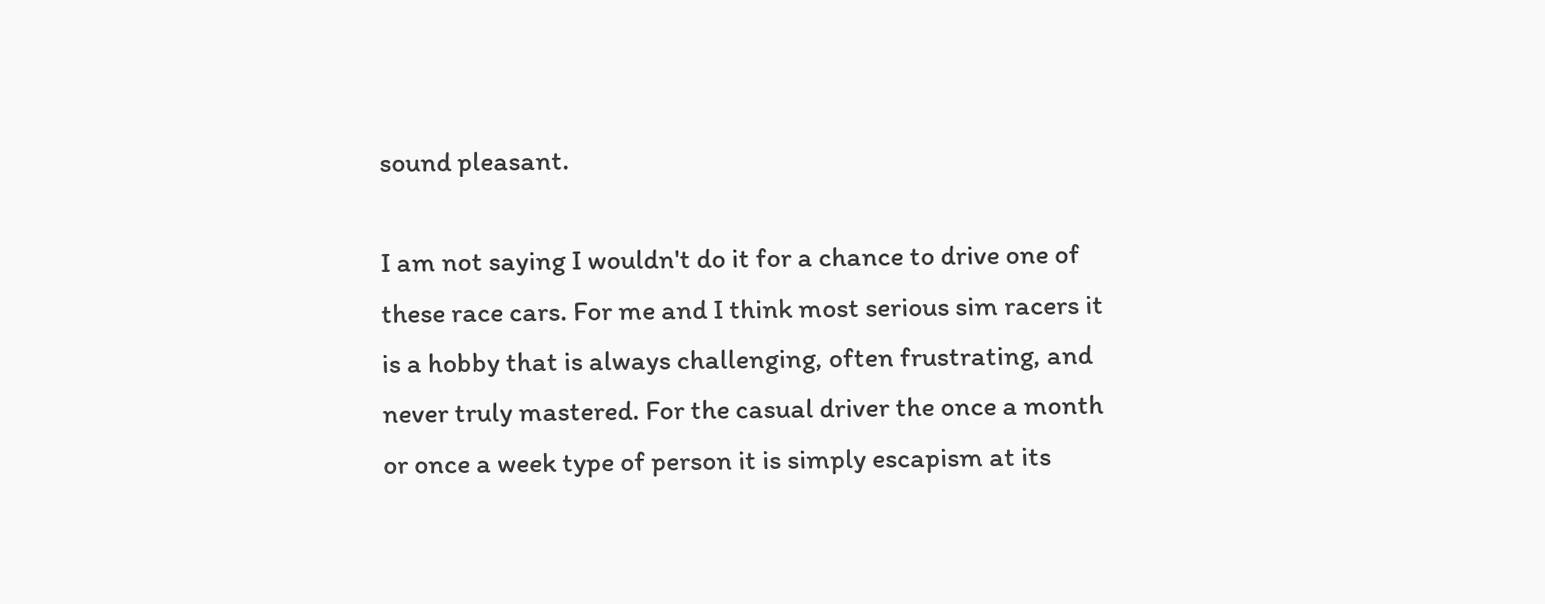sound pleasant.

I am not saying I wouldn't do it for a chance to drive one of these race cars. For me and I think most serious sim racers it is a hobby that is always challenging, often frustrating, and never truly mastered. For the casual driver the once a month or once a week type of person it is simply escapism at its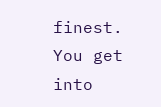finest. You get into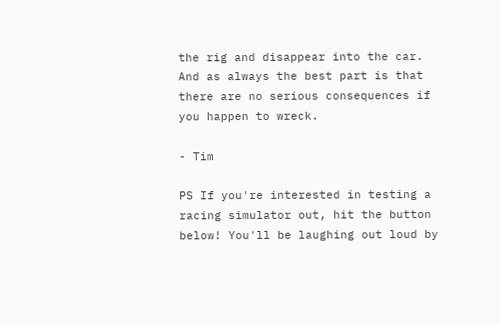the rig and disappear into the car. And as always the best part is that there are no serious consequences if you happen to wreck.

- Tim

PS If you're interested in testing a racing simulator out, hit the button below! You'll be laughing out loud by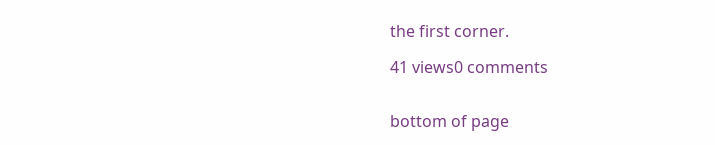the first corner.

41 views0 comments


bottom of page